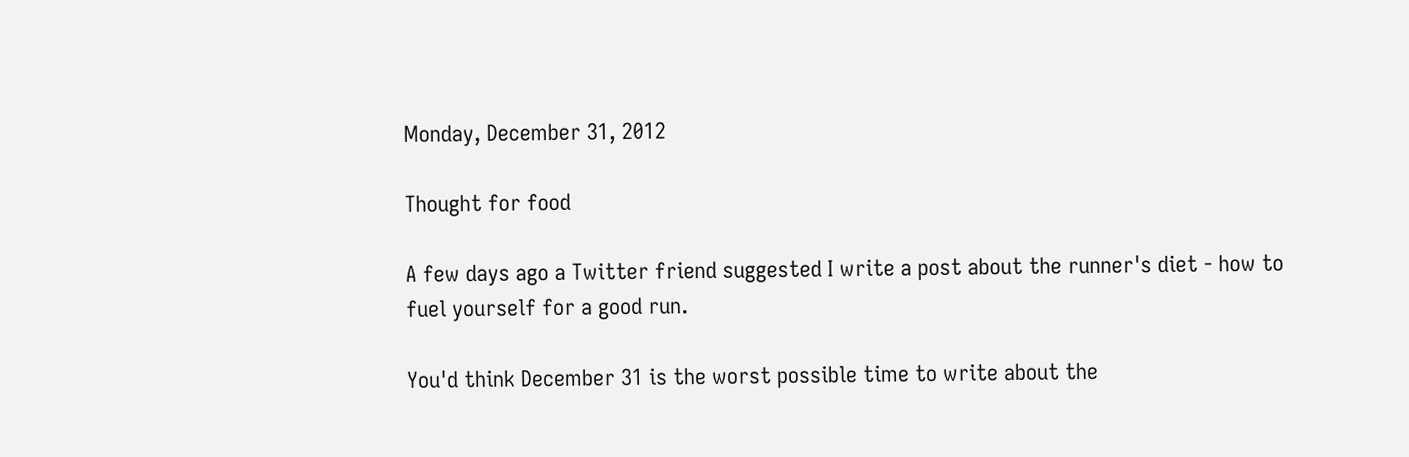Monday, December 31, 2012

Thought for food

A few days ago a Twitter friend suggested I write a post about the runner's diet - how to fuel yourself for a good run.

You'd think December 31 is the worst possible time to write about the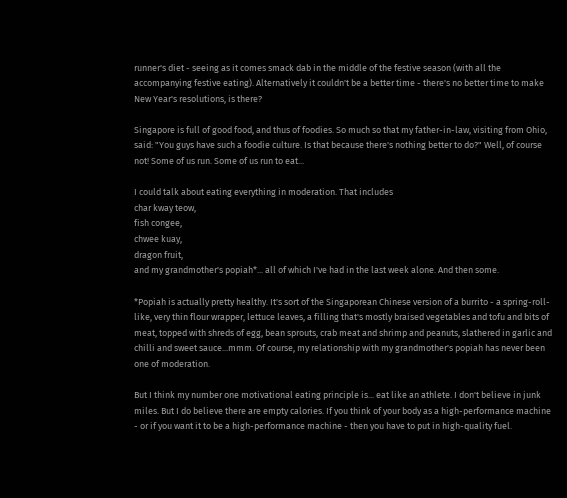runner's diet - seeing as it comes smack dab in the middle of the festive season (with all the accompanying festive eating). Alternatively it couldn't be a better time - there's no better time to make New Year's resolutions, is there?

Singapore is full of good food, and thus of foodies. So much so that my father-in-law, visiting from Ohio, said: "You guys have such a foodie culture. Is that because there's nothing better to do?" Well, of course not! Some of us run. Some of us run to eat...

I could talk about eating everything in moderation. That includes
char kway teow,
fish congee,
chwee kuay,
dragon fruit,
and my grandmother's popiah*... all of which I've had in the last week alone. And then some.

*Popiah is actually pretty healthy. It's sort of the Singaporean Chinese version of a burrito - a spring-roll-like, very thin flour wrapper, lettuce leaves, a filling that's mostly braised vegetables and tofu and bits of meat, topped with shreds of egg, bean sprouts, crab meat and shrimp and peanuts, slathered in garlic and chilli and sweet sauce...mmm. Of course, my relationship with my grandmother's popiah has never been one of moderation.

But I think my number one motivational eating principle is... eat like an athlete. I don't believe in junk miles. But I do believe there are empty calories. If you think of your body as a high-performance machine - or if you want it to be a high-performance machine - then you have to put in high-quality fuel.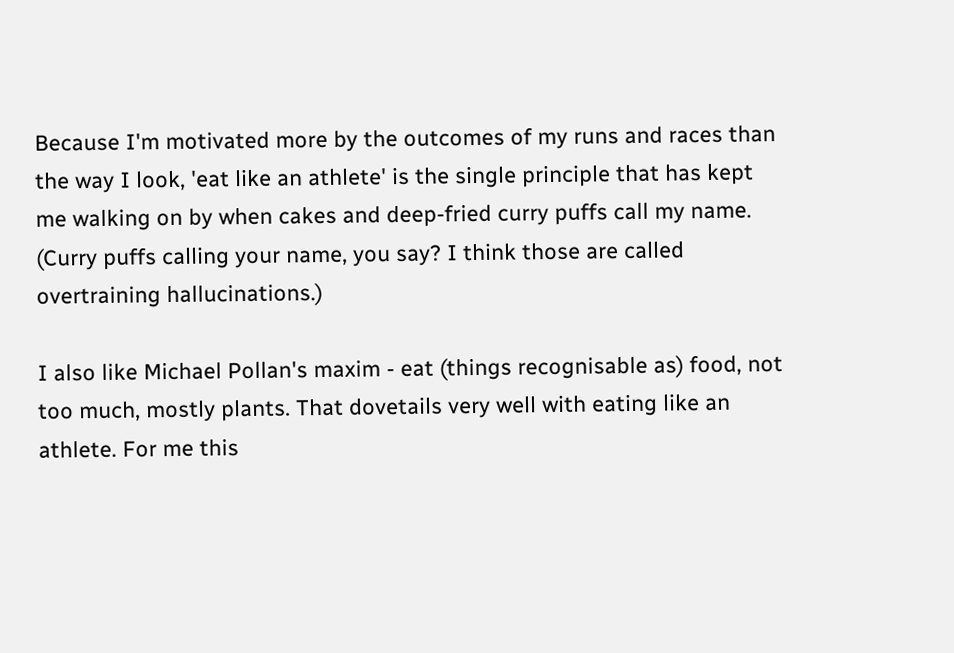Because I'm motivated more by the outcomes of my runs and races than the way I look, 'eat like an athlete' is the single principle that has kept me walking on by when cakes and deep-fried curry puffs call my name. (Curry puffs calling your name, you say? I think those are called overtraining hallucinations.)

I also like Michael Pollan's maxim - eat (things recognisable as) food, not too much, mostly plants. That dovetails very well with eating like an athlete. For me this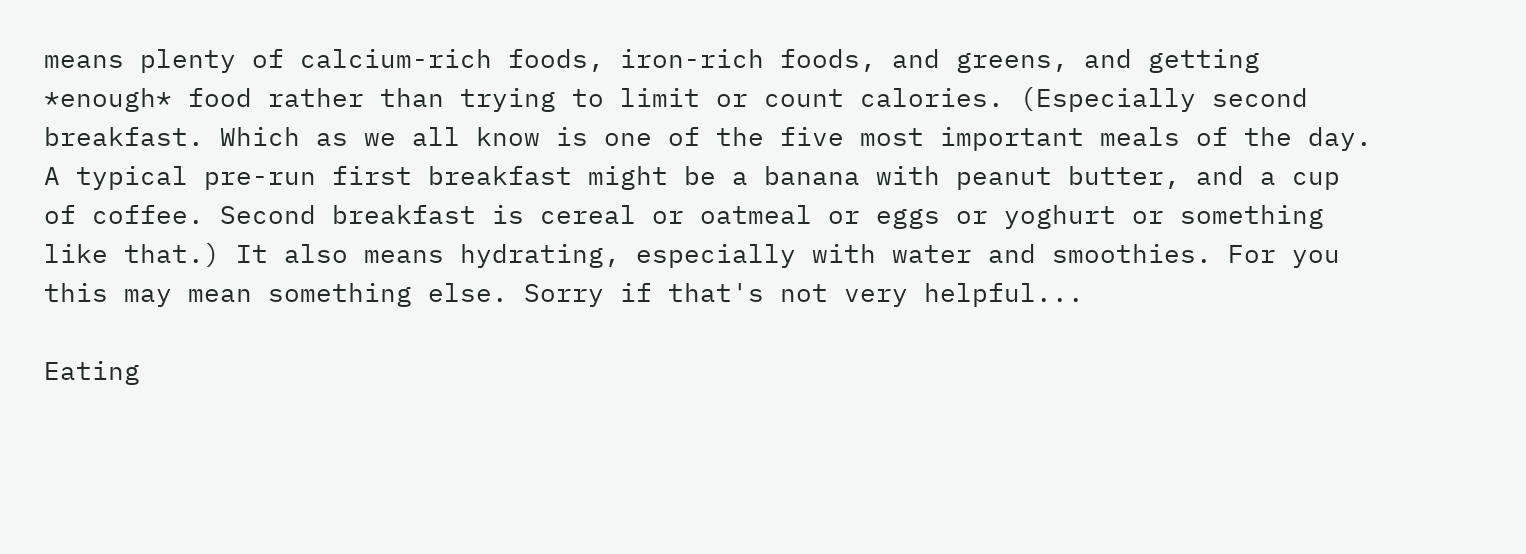means plenty of calcium-rich foods, iron-rich foods, and greens, and getting *enough* food rather than trying to limit or count calories. (Especially second breakfast. Which as we all know is one of the five most important meals of the day. A typical pre-run first breakfast might be a banana with peanut butter, and a cup of coffee. Second breakfast is cereal or oatmeal or eggs or yoghurt or something like that.) It also means hydrating, especially with water and smoothies. For you this may mean something else. Sorry if that's not very helpful...

Eating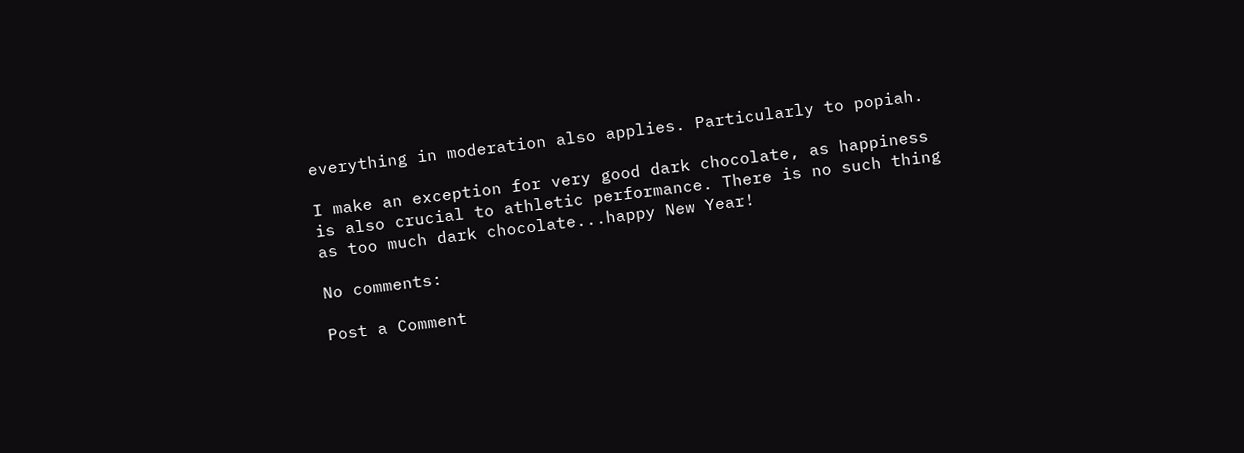everything in moderation also applies. Particularly to popiah.

I make an exception for very good dark chocolate, as happiness is also crucial to athletic performance. There is no such thing as too much dark chocolate...happy New Year!

No comments:

Post a Comment